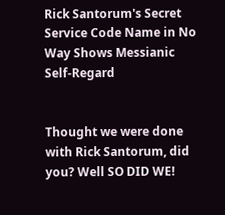Rick Santorum's Secret Service Code Name in No Way Shows Messianic Self-Regard


Thought we were done with Rick Santorum, did you? Well SO DID WE!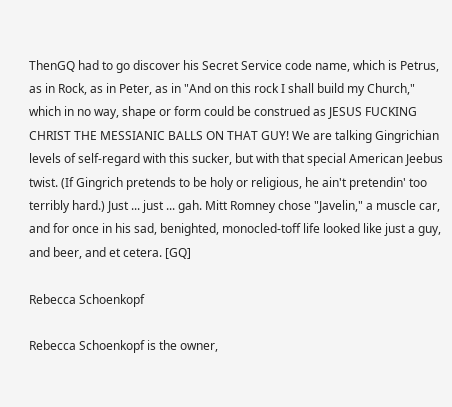ThenGQ had to go discover his Secret Service code name, which is Petrus, as in Rock, as in Peter, as in "And on this rock I shall build my Church," which in no way, shape or form could be construed as JESUS FUCKING CHRIST THE MESSIANIC BALLS ON THAT GUY! We are talking Gingrichian levels of self-regard with this sucker, but with that special American Jeebus twist. (If Gingrich pretends to be holy or religious, he ain't pretendin' too terribly hard.) Just ... just ... gah. Mitt Romney chose "Javelin," a muscle car, and for once in his sad, benighted, monocled-toff life looked like just a guy, and beer, and et cetera. [GQ]

Rebecca Schoenkopf

Rebecca Schoenkopf is the owner,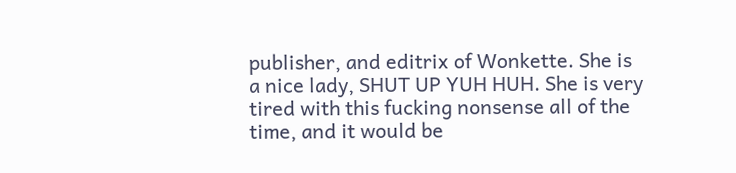publisher, and editrix of Wonkette. She is a nice lady, SHUT UP YUH HUH. She is very tired with this fucking nonsense all of the time, and it would be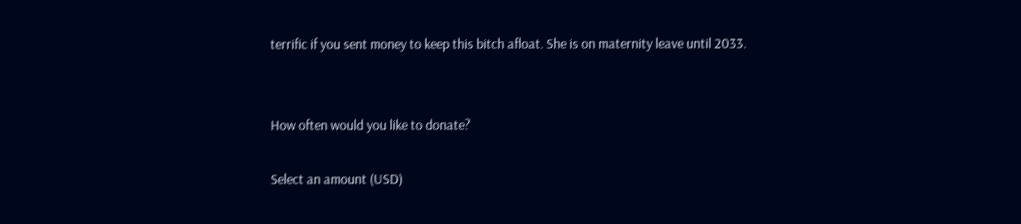terrific if you sent money to keep this bitch afloat. She is on maternity leave until 2033.


How often would you like to donate?

Select an amount (USD)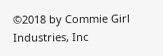©2018 by Commie Girl Industries, Inc